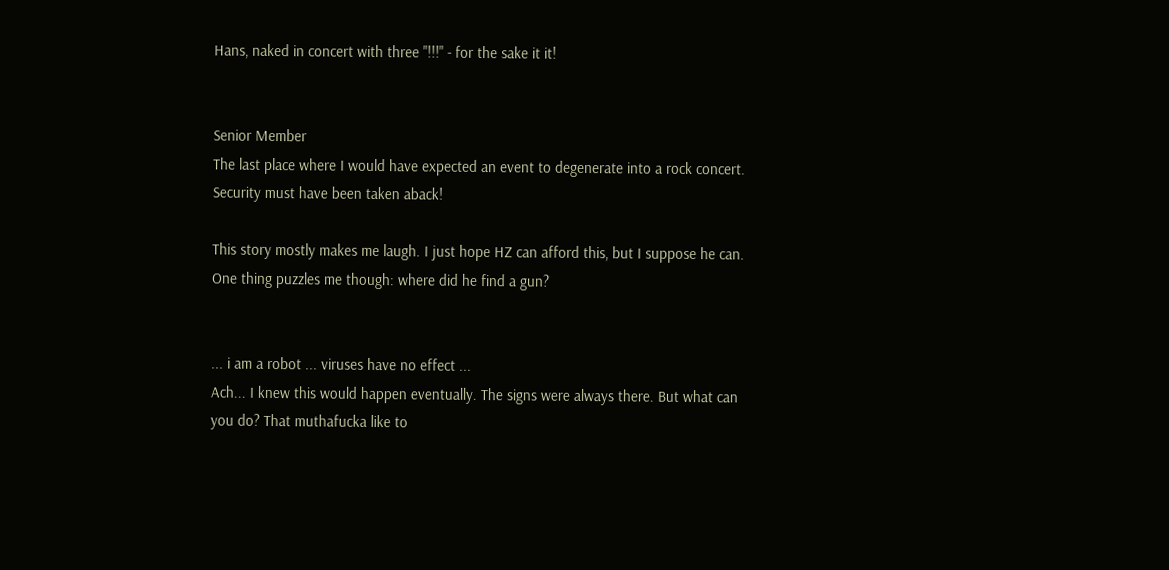Hans, naked in concert with three "!!!" - for the sake it it!


Senior Member
The last place where I would have expected an event to degenerate into a rock concert. Security must have been taken aback!

This story mostly makes me laugh. I just hope HZ can afford this, but I suppose he can. One thing puzzles me though: where did he find a gun?


... i am a robot ... viruses have no effect ...
Ach... I knew this would happen eventually. The signs were always there. But what can you do? That muthafucka like to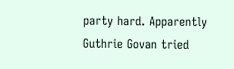party hard. Apparently Guthrie Govan tried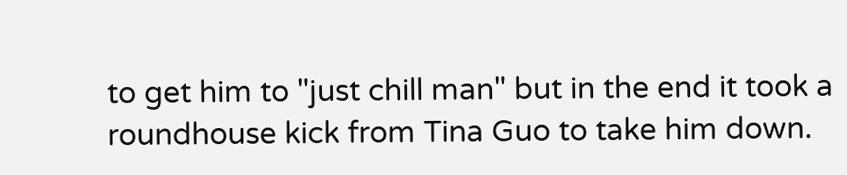to get him to "just chill man" but in the end it took a roundhouse kick from Tina Guo to take him down.